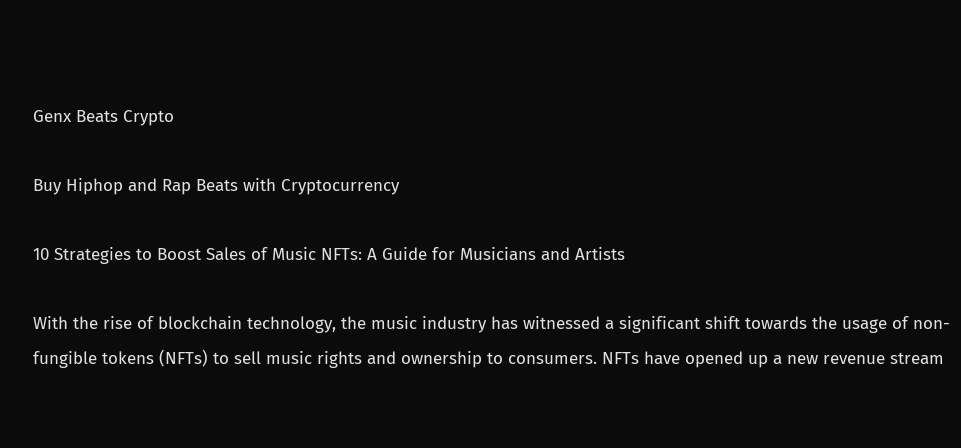Genx Beats Crypto

Buy Hiphop and Rap Beats with Cryptocurrency

10 Strategies to Boost Sales of Music NFTs: A Guide for Musicians and Artists

With the rise of blockchain technology, the music industry has witnessed a significant shift towards the usage of non-fungible tokens (NFTs) to sell music rights and ownership to consumers. NFTs have opened up a new revenue stream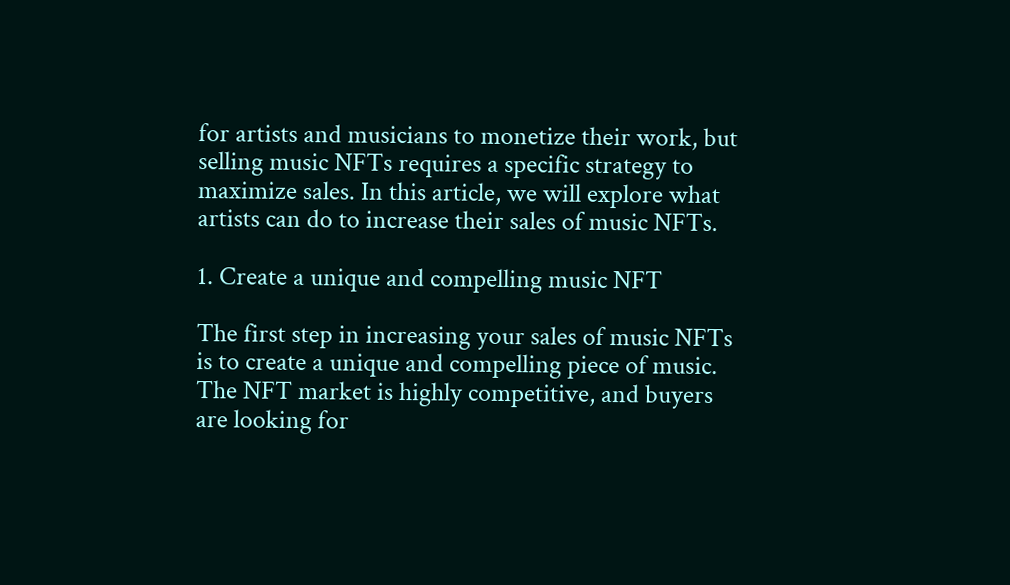for artists and musicians to monetize their work, but selling music NFTs requires a specific strategy to maximize sales. In this article, we will explore what artists can do to increase their sales of music NFTs.

1. Create a unique and compelling music NFT

The first step in increasing your sales of music NFTs is to create a unique and compelling piece of music. The NFT market is highly competitive, and buyers are looking for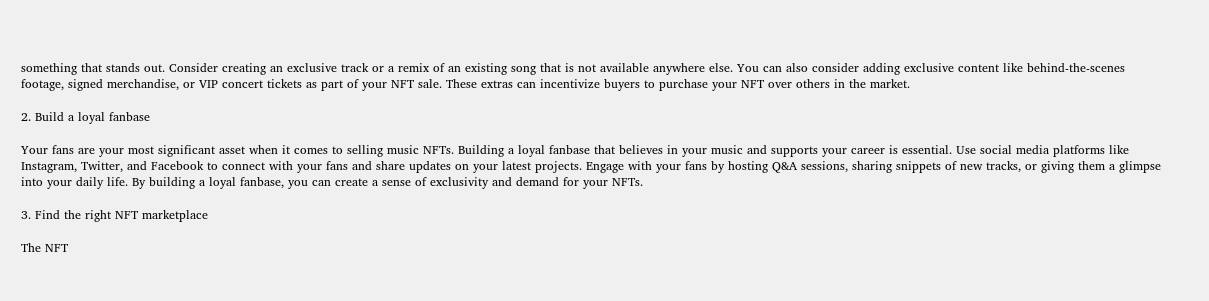something that stands out. Consider creating an exclusive track or a remix of an existing song that is not available anywhere else. You can also consider adding exclusive content like behind-the-scenes footage, signed merchandise, or VIP concert tickets as part of your NFT sale. These extras can incentivize buyers to purchase your NFT over others in the market.

2. Build a loyal fanbase

Your fans are your most significant asset when it comes to selling music NFTs. Building a loyal fanbase that believes in your music and supports your career is essential. Use social media platforms like Instagram, Twitter, and Facebook to connect with your fans and share updates on your latest projects. Engage with your fans by hosting Q&A sessions, sharing snippets of new tracks, or giving them a glimpse into your daily life. By building a loyal fanbase, you can create a sense of exclusivity and demand for your NFTs.

3. Find the right NFT marketplace

The NFT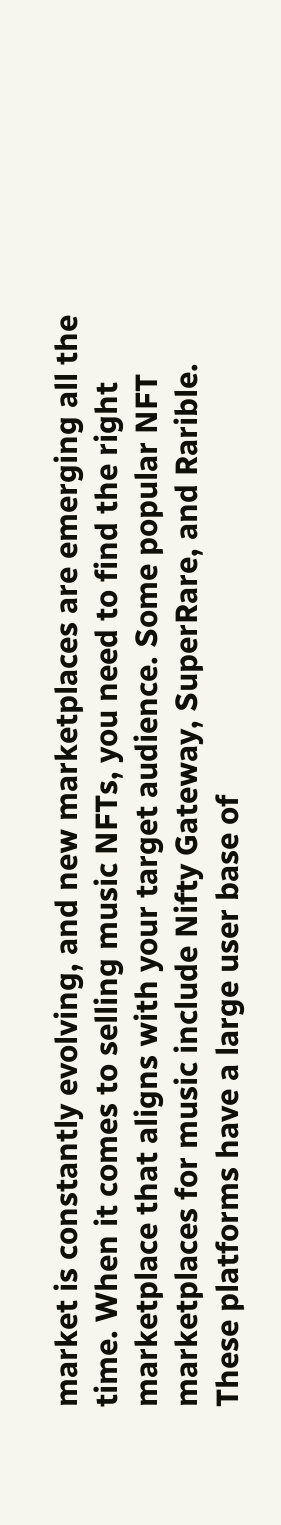market is constantly evolving, and new marketplaces are emerging all the time. When it comes to selling music NFTs, you need to find the right marketplace that aligns with your target audience. Some popular NFT marketplaces for music include Nifty Gateway, SuperRare, and Rarible. These platforms have a large user base of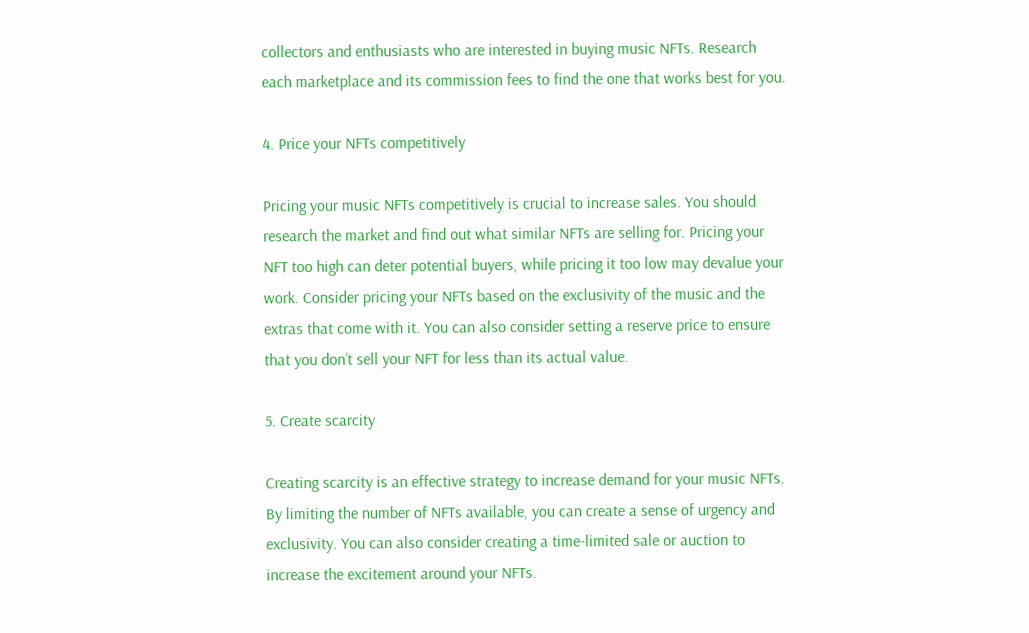collectors and enthusiasts who are interested in buying music NFTs. Research each marketplace and its commission fees to find the one that works best for you.

4. Price your NFTs competitively

Pricing your music NFTs competitively is crucial to increase sales. You should research the market and find out what similar NFTs are selling for. Pricing your NFT too high can deter potential buyers, while pricing it too low may devalue your work. Consider pricing your NFTs based on the exclusivity of the music and the extras that come with it. You can also consider setting a reserve price to ensure that you don’t sell your NFT for less than its actual value.

5. Create scarcity

Creating scarcity is an effective strategy to increase demand for your music NFTs. By limiting the number of NFTs available, you can create a sense of urgency and exclusivity. You can also consider creating a time-limited sale or auction to increase the excitement around your NFTs.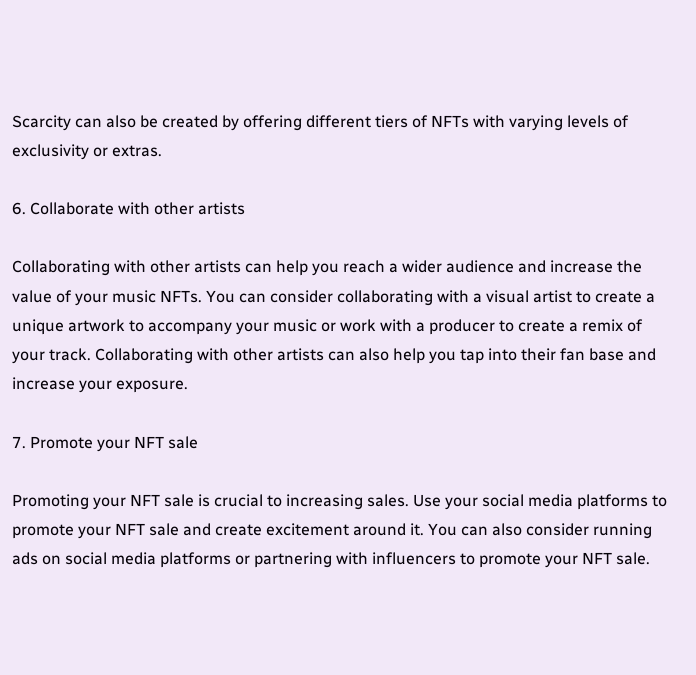Scarcity can also be created by offering different tiers of NFTs with varying levels of exclusivity or extras.

6. Collaborate with other artists

Collaborating with other artists can help you reach a wider audience and increase the value of your music NFTs. You can consider collaborating with a visual artist to create a unique artwork to accompany your music or work with a producer to create a remix of your track. Collaborating with other artists can also help you tap into their fan base and increase your exposure.

7. Promote your NFT sale

Promoting your NFT sale is crucial to increasing sales. Use your social media platforms to promote your NFT sale and create excitement around it. You can also consider running ads on social media platforms or partnering with influencers to promote your NFT sale.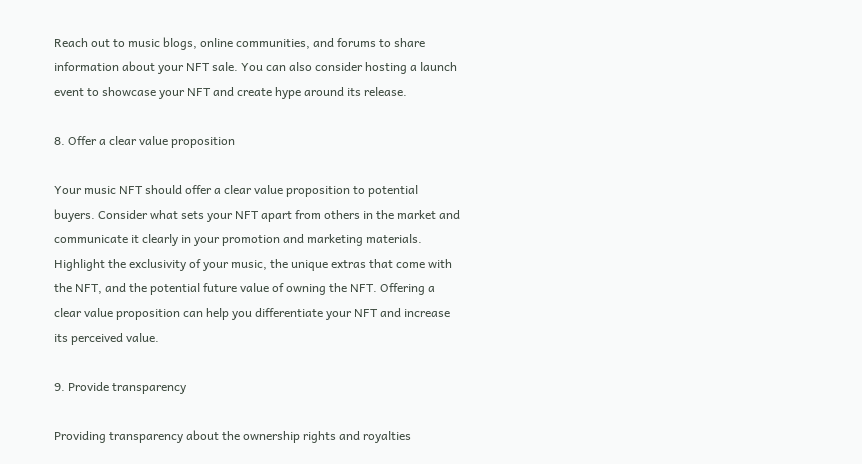Reach out to music blogs, online communities, and forums to share information about your NFT sale. You can also consider hosting a launch event to showcase your NFT and create hype around its release.

8. Offer a clear value proposition

Your music NFT should offer a clear value proposition to potential buyers. Consider what sets your NFT apart from others in the market and communicate it clearly in your promotion and marketing materials. Highlight the exclusivity of your music, the unique extras that come with the NFT, and the potential future value of owning the NFT. Offering a clear value proposition can help you differentiate your NFT and increase its perceived value.

9. Provide transparency

Providing transparency about the ownership rights and royalties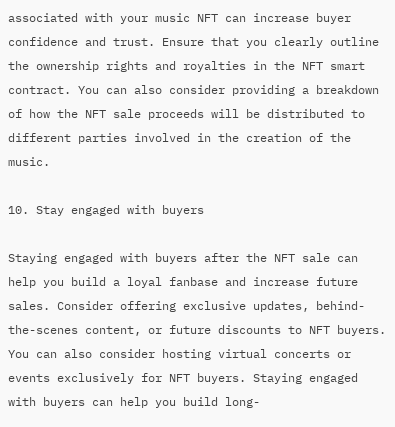associated with your music NFT can increase buyer confidence and trust. Ensure that you clearly outline the ownership rights and royalties in the NFT smart contract. You can also consider providing a breakdown of how the NFT sale proceeds will be distributed to different parties involved in the creation of the music.

10. Stay engaged with buyers

Staying engaged with buyers after the NFT sale can help you build a loyal fanbase and increase future sales. Consider offering exclusive updates, behind-the-scenes content, or future discounts to NFT buyers. You can also consider hosting virtual concerts or events exclusively for NFT buyers. Staying engaged with buyers can help you build long-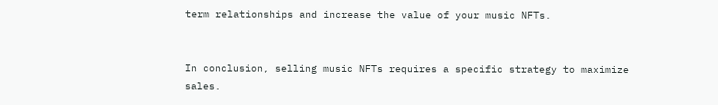term relationships and increase the value of your music NFTs.


In conclusion, selling music NFTs requires a specific strategy to maximize sales.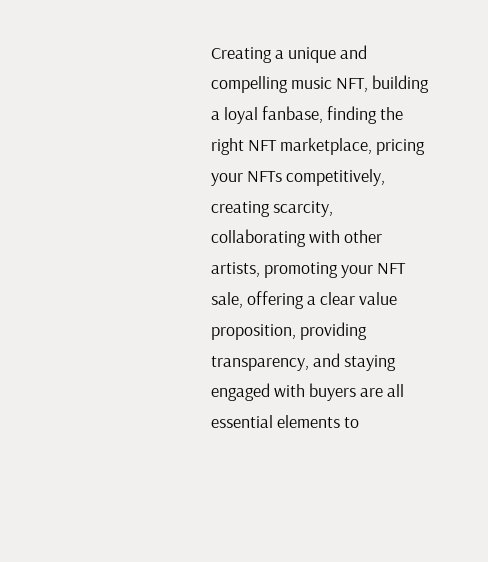Creating a unique and compelling music NFT, building a loyal fanbase, finding the right NFT marketplace, pricing your NFTs competitively, creating scarcity, collaborating with other artists, promoting your NFT sale, offering a clear value proposition, providing transparency, and staying engaged with buyers are all essential elements to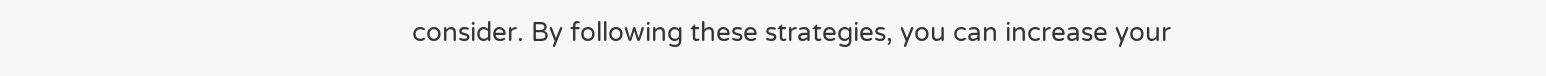consider. By following these strategies, you can increase your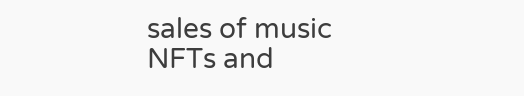sales of music NFTs and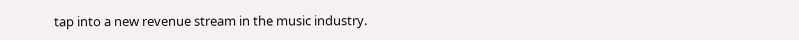tap into a new revenue stream in the music industry.